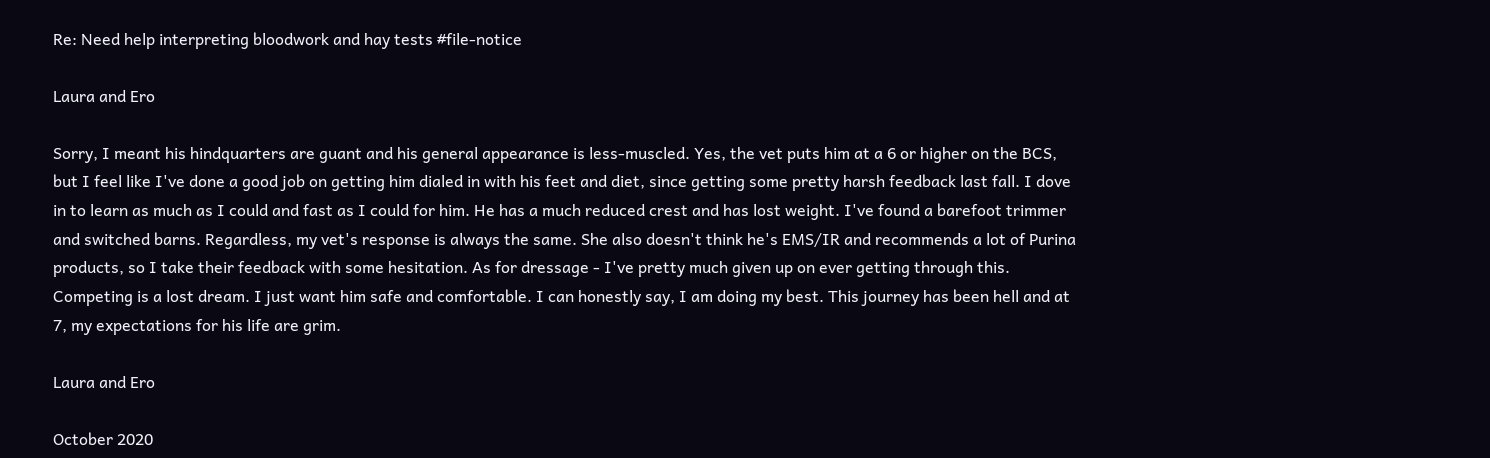Re: Need help interpreting bloodwork and hay tests #file-notice

Laura and Ero

Sorry, I meant his hindquarters are guant and his general appearance is less-muscled. Yes, the vet puts him at a 6 or higher on the BCS, but I feel like I've done a good job on getting him dialed in with his feet and diet, since getting some pretty harsh feedback last fall. I dove in to learn as much as I could and fast as I could for him. He has a much reduced crest and has lost weight. I've found a barefoot trimmer and switched barns. Regardless, my vet's response is always the same. She also doesn't think he's EMS/IR and recommends a lot of Purina products, so I take their feedback with some hesitation. As for dressage - I've pretty much given up on ever getting through this. Competing is a lost dream. I just want him safe and comfortable. I can honestly say, I am doing my best. This journey has been hell and at 7, my expectations for his life are grim.

Laura and Ero

October 2020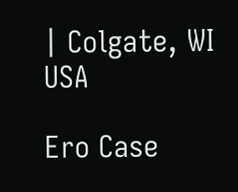| Colgate, WI USA

Ero Case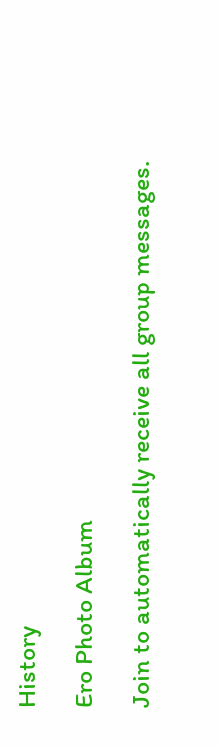History

Ero Photo Album

Join to automatically receive all group messages.